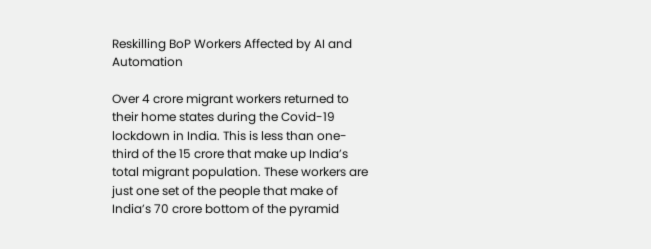Reskilling BoP Workers Affected by AI and Automation

Over 4 crore migrant workers returned to their home states during the Covid-19 lockdown in India. This is less than one-third of the 15 crore that make up India’s total migrant population. These workers are just one set of the people that make of India’s 70 crore bottom of the pyramid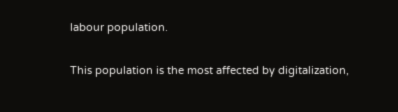labour population.

This population is the most affected by digitalization,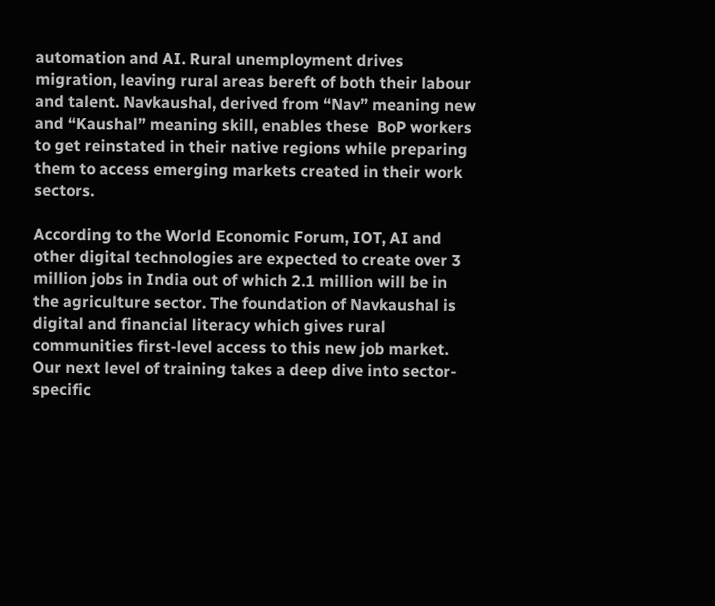automation and AI. Rural unemployment drives migration, leaving rural areas bereft of both their labour and talent. Navkaushal, derived from “Nav” meaning new and “Kaushal” meaning skill, enables these  BoP workers to get reinstated in their native regions while preparing them to access emerging markets created in their work sectors.

According to the World Economic Forum, IOT, AI and other digital technologies are expected to create over 3 million jobs in India out of which 2.1 million will be in the agriculture sector. The foundation of Navkaushal is digital and financial literacy which gives rural communities first-level access to this new job market. Our next level of training takes a deep dive into sector-specific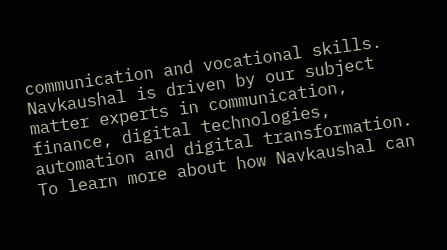communication and vocational skills. Navkaushal is driven by our subject matter experts in communication, finance, digital technologies, automation and digital transformation. To learn more about how Navkaushal can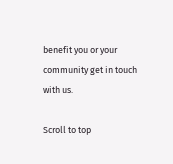benefit you or your community get in touch with us.

Scroll to top